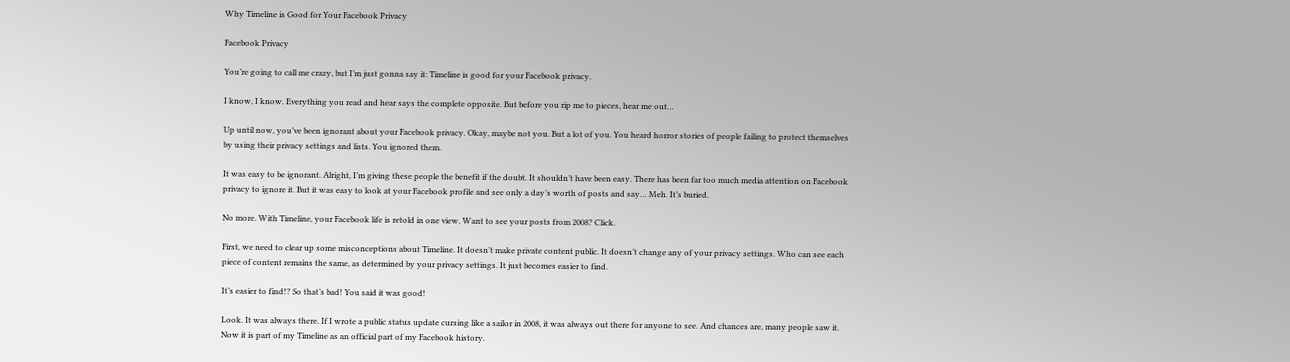Why Timeline is Good for Your Facebook Privacy

Facebook Privacy

You’re going to call me crazy, but I’m just gonna say it: Timeline is good for your Facebook privacy.

I know, I know. Everything you read and hear says the complete opposite. But before you rip me to pieces, hear me out…

Up until now, you’ve been ignorant about your Facebook privacy. Okay, maybe not you. But a lot of you. You heard horror stories of people failing to protect themselves by using their privacy settings and lists. You ignored them.

It was easy to be ignorant. Alright, I’m giving these people the benefit if the doubt. It shouldn’t have been easy. There has been far too much media attention on Facebook privacy to ignore it. But it was easy to look at your Facebook profile and see only a day’s worth of posts and say… Meh. It’s buried.

No more. With Timeline, your Facebook life is retold in one view. Want to see your posts from 2008? Click.

First, we need to clear up some misconceptions about Timeline. It doesn’t make private content public. It doesn’t change any of your privacy settings. Who can see each piece of content remains the same, as determined by your privacy settings. It just becomes easier to find.

It’s easier to find!? So that’s bad! You said it was good!

Look. It was always there. If I wrote a public status update cursing like a sailor in 2008, it was always out there for anyone to see. And chances are, many people saw it. Now it is part of my Timeline as an official part of my Facebook history.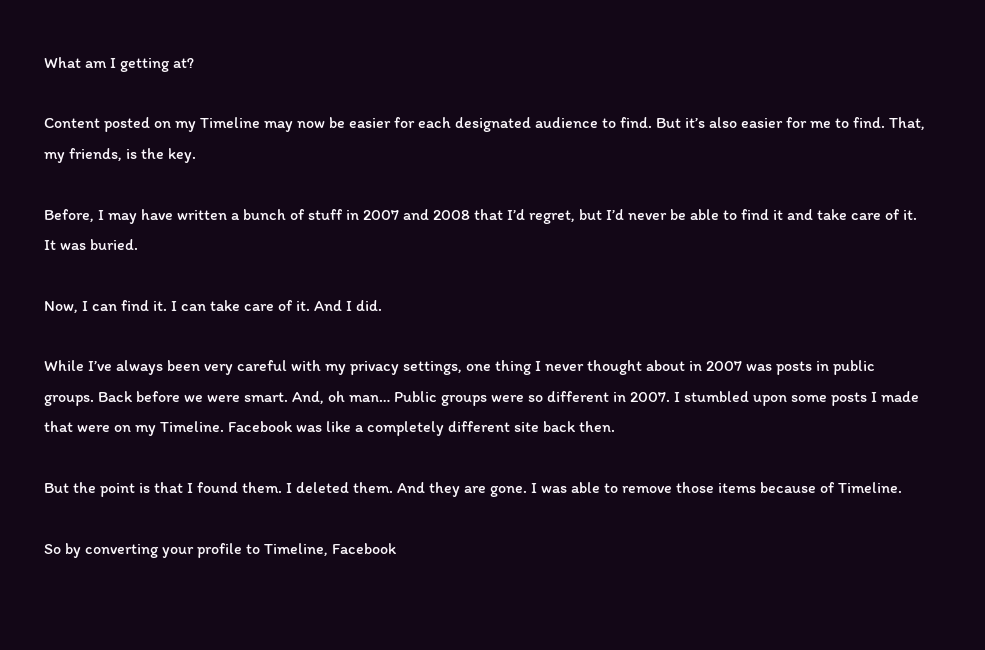What am I getting at?

Content posted on my Timeline may now be easier for each designated audience to find. But it’s also easier for me to find. That, my friends, is the key.

Before, I may have written a bunch of stuff in 2007 and 2008 that I’d regret, but I’d never be able to find it and take care of it. It was buried.

Now, I can find it. I can take care of it. And I did.

While I’ve always been very careful with my privacy settings, one thing I never thought about in 2007 was posts in public groups. Back before we were smart. And, oh man… Public groups were so different in 2007. I stumbled upon some posts I made that were on my Timeline. Facebook was like a completely different site back then.

But the point is that I found them. I deleted them. And they are gone. I was able to remove those items because of Timeline.

So by converting your profile to Timeline, Facebook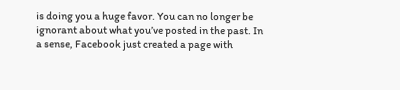is doing you a huge favor. You can no longer be ignorant about what you’ve posted in the past. In a sense, Facebook just created a page with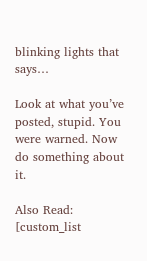blinking lights that says…

Look at what you’ve posted, stupid. You were warned. Now do something about it.

Also Read:
[custom_list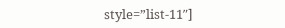style=”list-11″]